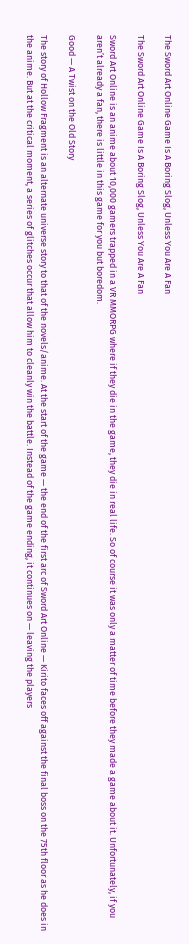The Sword Art Online Game Is A Boring Slog, Unless You Are A Fan

The Sword Art Online Game Is A Boring Slog, Unless You Are A Fan

Sword Art Online is an anime about 10,000 gamers trapped in a VR MMORPG where if they die in the game, they die in real life. So of course it was only a matter of time before they made a game about it. Unfortunately, if you aren’t already a fan, there is little in this game for you but boredom.

Good — A Twist on the Old Story

The story of Hollow Fragment is an alternate universe story to that of the novels/anime. At the start of the game — the end of the first arc of Sword Art Online — Kirito faces off against the final boss on the 75th floor as he does in the anime. But at the critical moment, a series of glitches occur that allow him to cleanly win the battle. Instead of the game ending, it continues on — leaving the players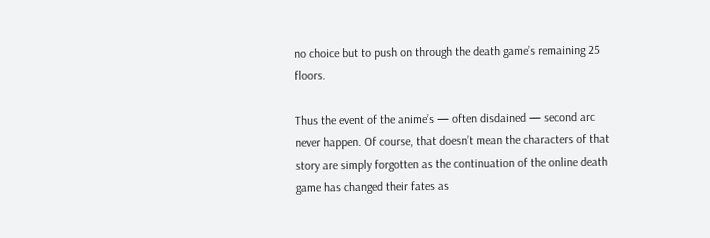no choice but to push on through the death game’s remaining 25 floors.

Thus the event of the anime’s — often disdained — second arc never happen. Of course, that doesn’t mean the characters of that story are simply forgotten as the continuation of the online death game has changed their fates as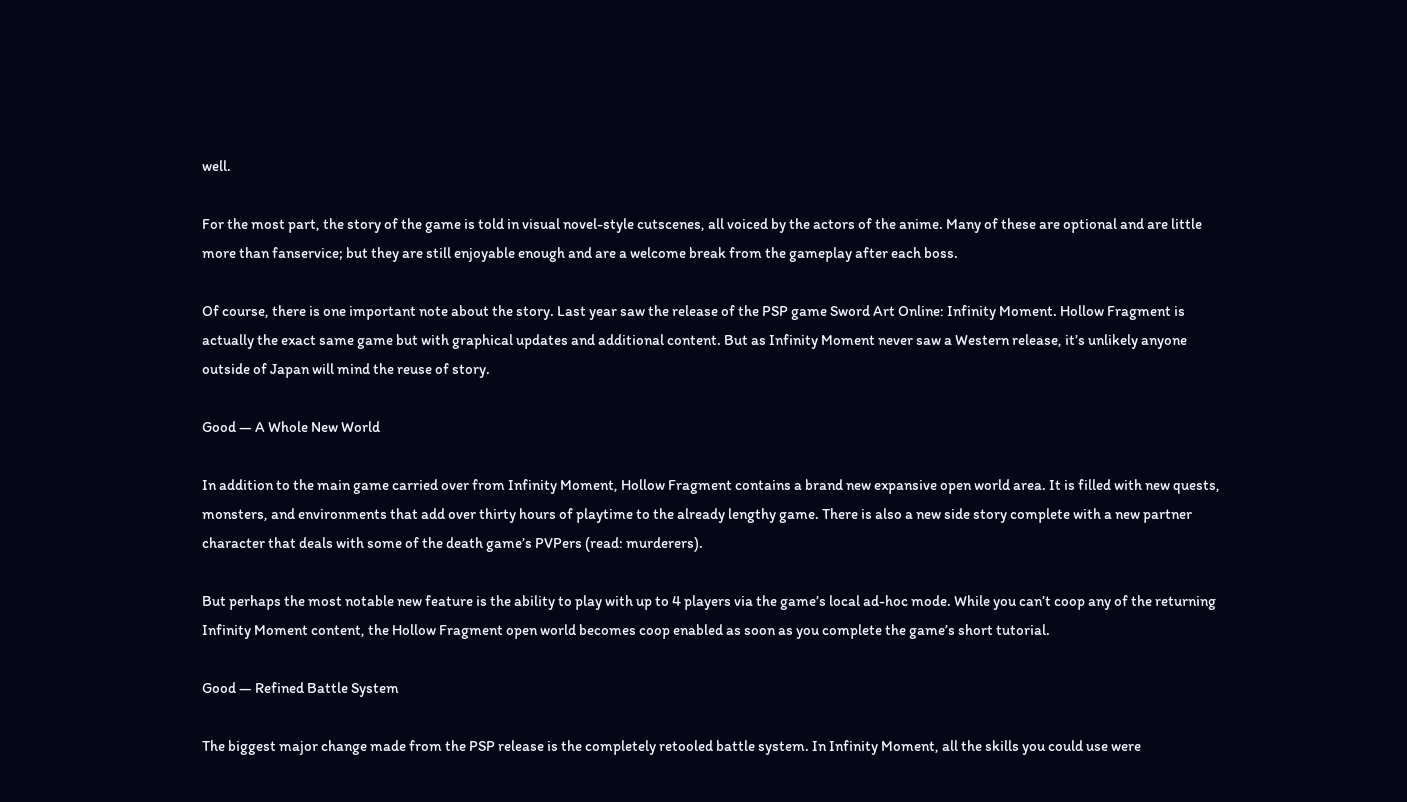well.

For the most part, the story of the game is told in visual novel-style cutscenes, all voiced by the actors of the anime. Many of these are optional and are little more than fanservice; but they are still enjoyable enough and are a welcome break from the gameplay after each boss.

Of course, there is one important note about the story. Last year saw the release of the PSP game Sword Art Online: Infinity Moment. Hollow Fragment is actually the exact same game but with graphical updates and additional content. But as Infinity Moment never saw a Western release, it’s unlikely anyone outside of Japan will mind the reuse of story.

Good — A Whole New World

In addition to the main game carried over from Infinity Moment, Hollow Fragment contains a brand new expansive open world area. It is filled with new quests, monsters, and environments that add over thirty hours of playtime to the already lengthy game. There is also a new side story complete with a new partner character that deals with some of the death game’s PVPers (read: murderers).

But perhaps the most notable new feature is the ability to play with up to 4 players via the game’s local ad-hoc mode. While you can’t coop any of the returning Infinity Moment content, the Hollow Fragment open world becomes coop enabled as soon as you complete the game’s short tutorial.

Good — Refined Battle System

The biggest major change made from the PSP release is the completely retooled battle system. In Infinity Moment, all the skills you could use were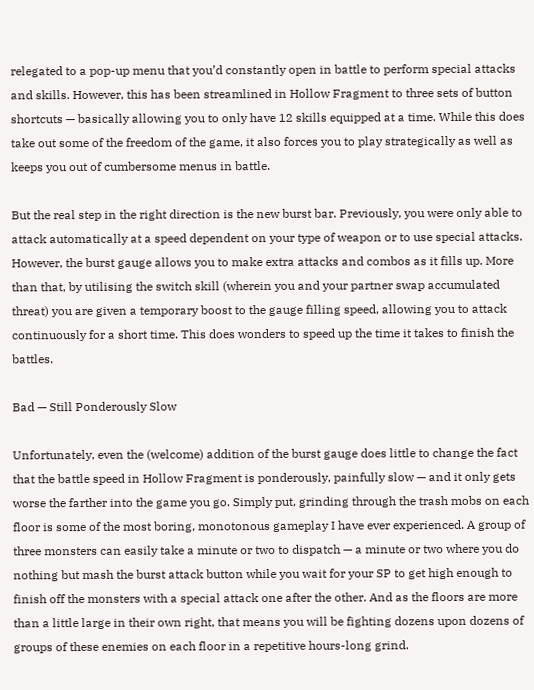relegated to a pop-up menu that you’d constantly open in battle to perform special attacks and skills. However, this has been streamlined in Hollow Fragment to three sets of button shortcuts — basically allowing you to only have 12 skills equipped at a time. While this does take out some of the freedom of the game, it also forces you to play strategically as well as keeps you out of cumbersome menus in battle.

But the real step in the right direction is the new burst bar. Previously, you were only able to attack automatically at a speed dependent on your type of weapon or to use special attacks. However, the burst gauge allows you to make extra attacks and combos as it fills up. More than that, by utilising the switch skill (wherein you and your partner swap accumulated threat) you are given a temporary boost to the gauge filling speed, allowing you to attack continuously for a short time. This does wonders to speed up the time it takes to finish the battles.

Bad — Still Ponderously Slow

Unfortunately, even the (welcome) addition of the burst gauge does little to change the fact that the battle speed in Hollow Fragment is ponderously, painfully slow — and it only gets worse the farther into the game you go. Simply put, grinding through the trash mobs on each floor is some of the most boring, monotonous gameplay I have ever experienced. A group of three monsters can easily take a minute or two to dispatch — a minute or two where you do nothing but mash the burst attack button while you wait for your SP to get high enough to finish off the monsters with a special attack one after the other. And as the floors are more than a little large in their own right, that means you will be fighting dozens upon dozens of groups of these enemies on each floor in a repetitive hours-long grind.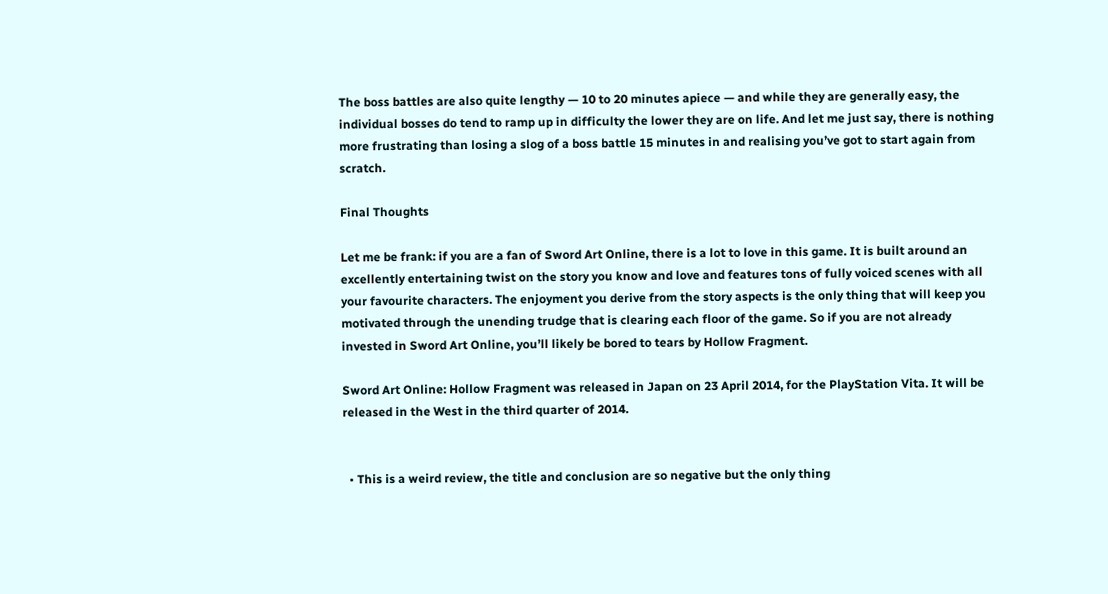The boss battles are also quite lengthy — 10 to 20 minutes apiece — and while they are generally easy, the individual bosses do tend to ramp up in difficulty the lower they are on life. And let me just say, there is nothing more frustrating than losing a slog of a boss battle 15 minutes in and realising you’ve got to start again from scratch.

Final Thoughts

Let me be frank: if you are a fan of Sword Art Online, there is a lot to love in this game. It is built around an excellently entertaining twist on the story you know and love and features tons of fully voiced scenes with all your favourite characters. The enjoyment you derive from the story aspects is the only thing that will keep you motivated through the unending trudge that is clearing each floor of the game. So if you are not already invested in Sword Art Online, you’ll likely be bored to tears by Hollow Fragment.

Sword Art Online: Hollow Fragment was released in Japan on 23 April 2014, for the PlayStation Vita. It will be released in the West in the third quarter of 2014.


  • This is a weird review, the title and conclusion are so negative but the only thing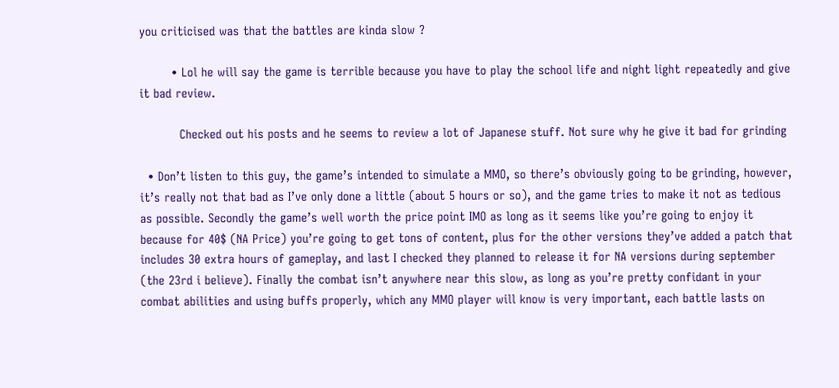you criticised was that the battles are kinda slow ?

        • Lol he will say the game is terrible because you have to play the school life and night light repeatedly and give it bad review.

          Checked out his posts and he seems to review a lot of Japanese stuff. Not sure why he give it bad for grinding

  • Don’t listen to this guy, the game’s intended to simulate a MMO, so there’s obviously going to be grinding, however, it’s really not that bad as I’ve only done a little (about 5 hours or so), and the game tries to make it not as tedious as possible. Secondly the game’s well worth the price point IMO as long as it seems like you’re going to enjoy it because for 40$ (NA Price) you’re going to get tons of content, plus for the other versions they’ve added a patch that includes 30 extra hours of gameplay, and last I checked they planned to release it for NA versions during september (the 23rd i believe). Finally the combat isn’t anywhere near this slow, as long as you’re pretty confidant in your combat abilities and using buffs properly, which any MMO player will know is very important, each battle lasts on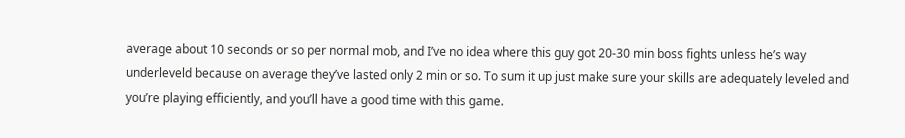average about 10 seconds or so per normal mob, and I’ve no idea where this guy got 20-30 min boss fights unless he’s way underleveld because on average they’ve lasted only 2 min or so. To sum it up just make sure your skills are adequately leveled and you’re playing efficiently, and you’ll have a good time with this game.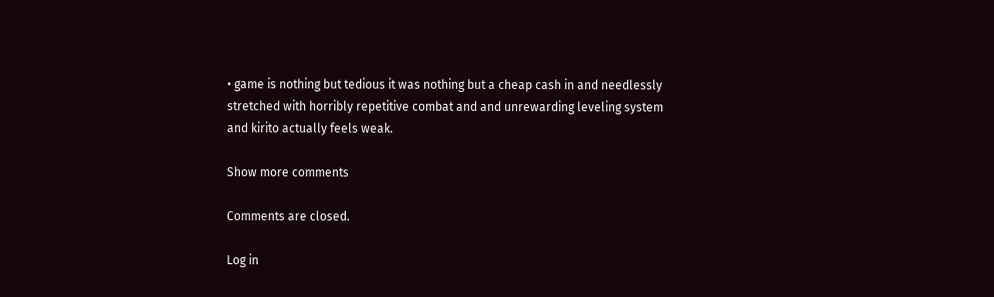• game is nothing but tedious it was nothing but a cheap cash in and needlessly stretched with horribly repetitive combat and and unrewarding leveling system and kirito actually feels weak.

Show more comments

Comments are closed.

Log in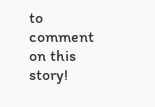to comment on this story!